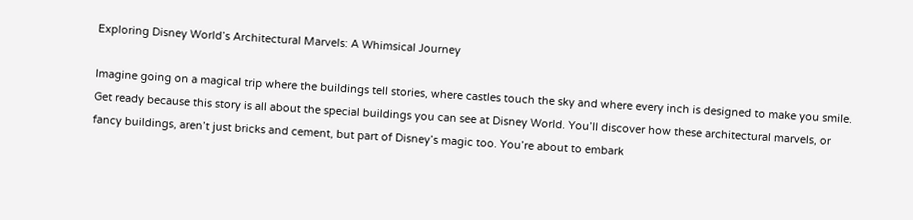Exploring Disney World’s Architectural Marvels: A Whimsical Journey

Imagine going on a magical trip where the buildings tell stories, where castles touch the sky and where every inch is designed to make you smile. Get ready because this story is all about the special buildings you can see at Disney World. You’ll discover how these architectural marvels, or fancy buildings, aren’t just bricks and cement, but part of Disney’s magic too. You’re about to embark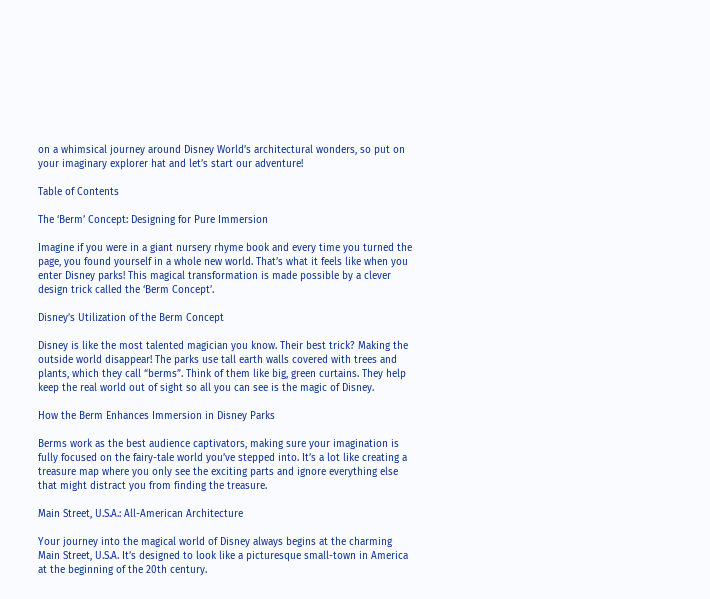on a whimsical journey around Disney World’s architectural wonders, so put on your imaginary explorer hat and let’s start our adventure!

Table of Contents

The ‘Berm’ Concept: Designing for Pure Immersion

Imagine if you were in a giant nursery rhyme book and every time you turned the page, you found yourself in a whole new world. That’s what it feels like when you enter Disney parks! This magical transformation is made possible by a clever design trick called the ‘Berm Concept’.

Disney’s Utilization of the Berm Concept

Disney is like the most talented magician you know. Their best trick? Making the outside world disappear! The parks use tall earth walls covered with trees and plants, which they call “berms”. Think of them like big, green curtains. They help keep the real world out of sight so all you can see is the magic of Disney.

How the Berm Enhances Immersion in Disney Parks

Berms work as the best audience captivators, making sure your imagination is fully focused on the fairy-tale world you’ve stepped into. It’s a lot like creating a treasure map where you only see the exciting parts and ignore everything else that might distract you from finding the treasure.

Main Street, U.S.A.: All-American Architecture

Your journey into the magical world of Disney always begins at the charming Main Street, U.S.A. It’s designed to look like a picturesque small-town in America at the beginning of the 20th century.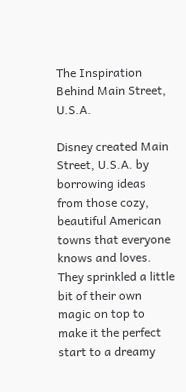The Inspiration Behind Main Street, U.S.A.

Disney created Main Street, U.S.A. by borrowing ideas from those cozy, beautiful American towns that everyone knows and loves. They sprinkled a little bit of their own magic on top to make it the perfect start to a dreamy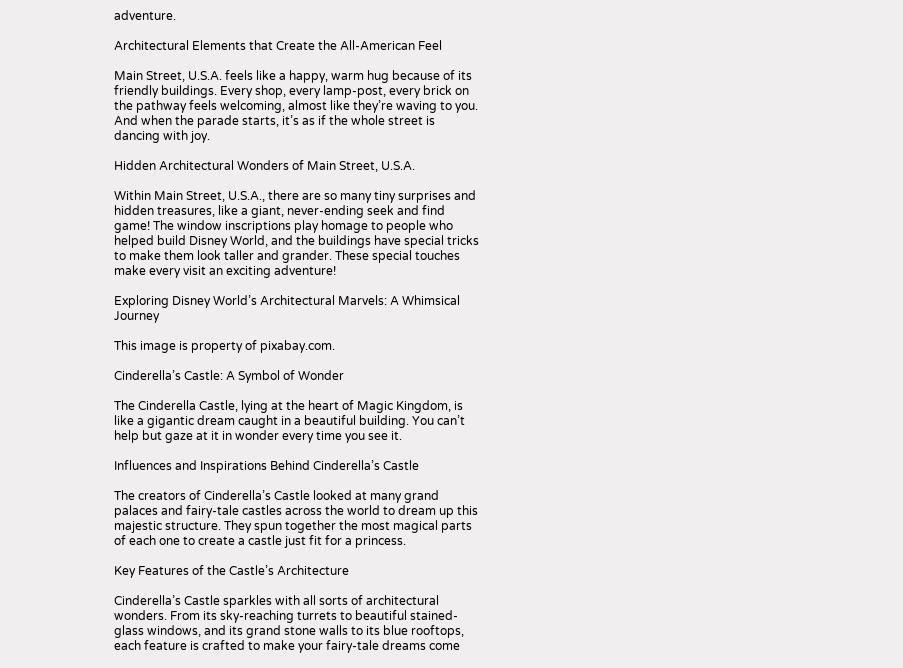adventure.

Architectural Elements that Create the All-American Feel

Main Street, U.S.A. feels like a happy, warm hug because of its friendly buildings. Every shop, every lamp-post, every brick on the pathway feels welcoming, almost like they’re waving to you. And when the parade starts, it’s as if the whole street is dancing with joy.

Hidden Architectural Wonders of Main Street, U.S.A.

Within Main Street, U.S.A., there are so many tiny surprises and hidden treasures, like a giant, never-ending seek and find game! The window inscriptions play homage to people who helped build Disney World, and the buildings have special tricks to make them look taller and grander. These special touches make every visit an exciting adventure!

Exploring Disney World’s Architectural Marvels: A Whimsical Journey

This image is property of pixabay.com.

Cinderella’s Castle: A Symbol of Wonder

The Cinderella Castle, lying at the heart of Magic Kingdom, is like a gigantic dream caught in a beautiful building. You can’t help but gaze at it in wonder every time you see it.

Influences and Inspirations Behind Cinderella’s Castle

The creators of Cinderella’s Castle looked at many grand palaces and fairy-tale castles across the world to dream up this majestic structure. They spun together the most magical parts of each one to create a castle just fit for a princess.

Key Features of the Castle’s Architecture

Cinderella’s Castle sparkles with all sorts of architectural wonders. From its sky-reaching turrets to beautiful stained-glass windows, and its grand stone walls to its blue rooftops, each feature is crafted to make your fairy-tale dreams come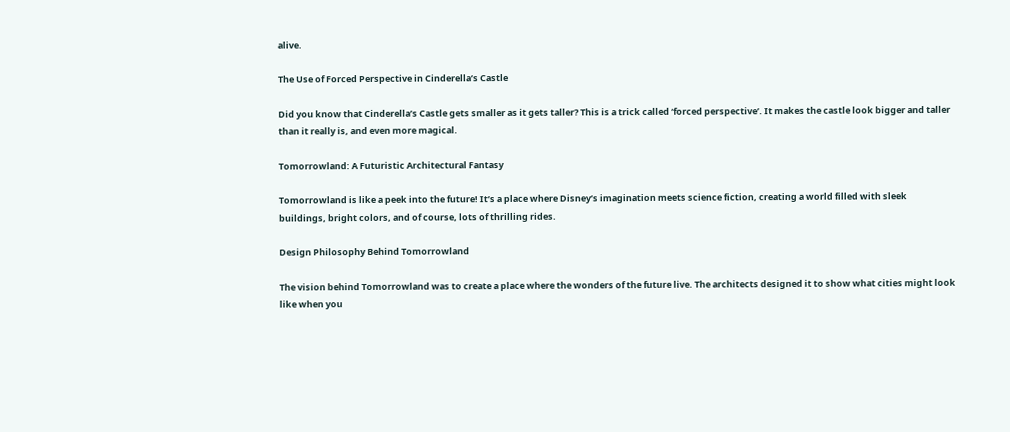alive.

The Use of Forced Perspective in Cinderella’s Castle

Did you know that Cinderella’s Castle gets smaller as it gets taller? This is a trick called ‘forced perspective’. It makes the castle look bigger and taller than it really is, and even more magical.

Tomorrowland: A Futuristic Architectural Fantasy

Tomorrowland is like a peek into the future! It’s a place where Disney’s imagination meets science fiction, creating a world filled with sleek buildings, bright colors, and of course, lots of thrilling rides.

Design Philosophy Behind Tomorrowland

The vision behind Tomorrowland was to create a place where the wonders of the future live. The architects designed it to show what cities might look like when you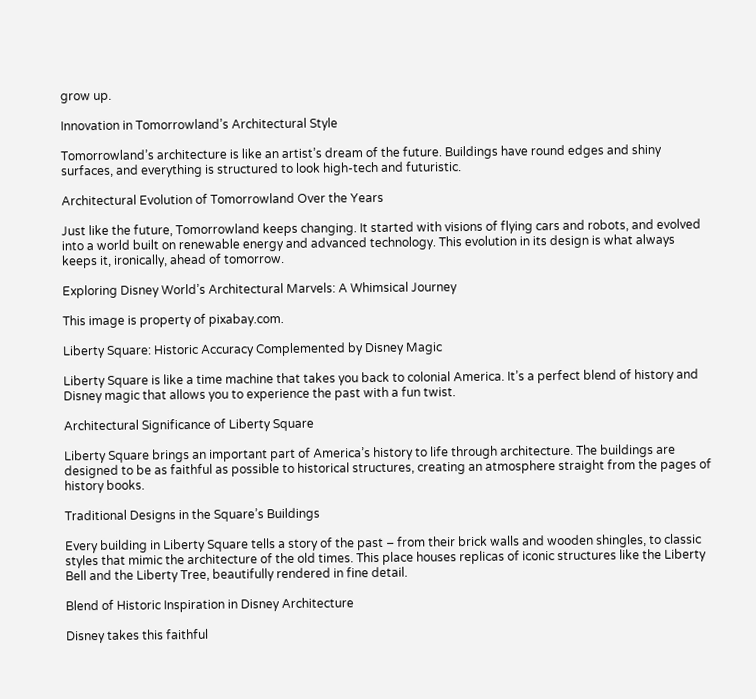grow up.

Innovation in Tomorrowland’s Architectural Style

Tomorrowland’s architecture is like an artist’s dream of the future. Buildings have round edges and shiny surfaces, and everything is structured to look high-tech and futuristic.

Architectural Evolution of Tomorrowland Over the Years

Just like the future, Tomorrowland keeps changing. It started with visions of flying cars and robots, and evolved into a world built on renewable energy and advanced technology. This evolution in its design is what always keeps it, ironically, ahead of tomorrow.

Exploring Disney World’s Architectural Marvels: A Whimsical Journey

This image is property of pixabay.com.

Liberty Square: Historic Accuracy Complemented by Disney Magic

Liberty Square is like a time machine that takes you back to colonial America. It’s a perfect blend of history and Disney magic that allows you to experience the past with a fun twist.

Architectural Significance of Liberty Square

Liberty Square brings an important part of America’s history to life through architecture. The buildings are designed to be as faithful as possible to historical structures, creating an atmosphere straight from the pages of history books.

Traditional Designs in the Square’s Buildings

Every building in Liberty Square tells a story of the past – from their brick walls and wooden shingles, to classic styles that mimic the architecture of the old times. This place houses replicas of iconic structures like the Liberty Bell and the Liberty Tree, beautifully rendered in fine detail.

Blend of Historic Inspiration in Disney Architecture

Disney takes this faithful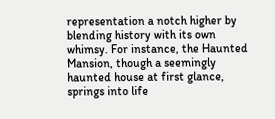representation a notch higher by blending history with its own whimsy. For instance, the Haunted Mansion, though a seemingly haunted house at first glance, springs into life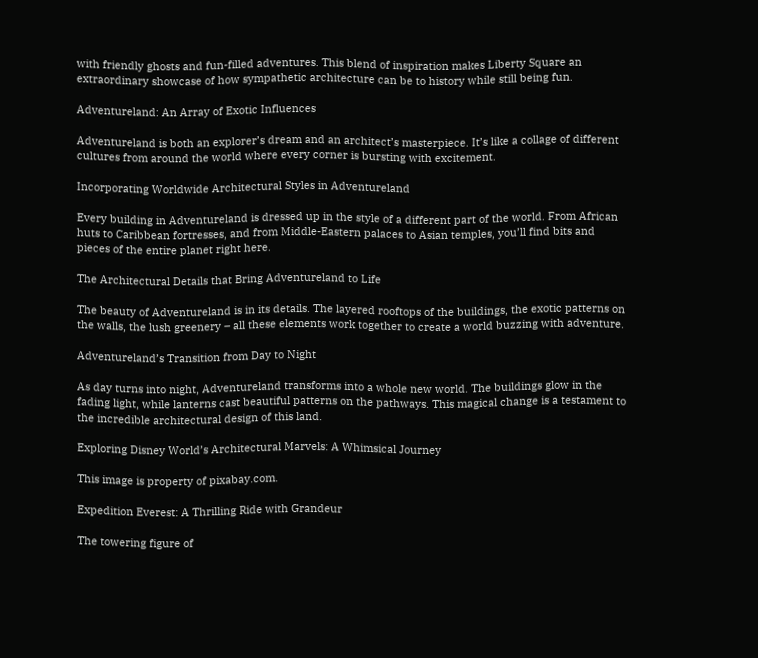with friendly ghosts and fun-filled adventures. This blend of inspiration makes Liberty Square an extraordinary showcase of how sympathetic architecture can be to history while still being fun.

Adventureland: An Array of Exotic Influences

Adventureland is both an explorer’s dream and an architect’s masterpiece. It’s like a collage of different cultures from around the world where every corner is bursting with excitement.

Incorporating Worldwide Architectural Styles in Adventureland

Every building in Adventureland is dressed up in the style of a different part of the world. From African huts to Caribbean fortresses, and from Middle-Eastern palaces to Asian temples, you’ll find bits and pieces of the entire planet right here.

The Architectural Details that Bring Adventureland to Life

The beauty of Adventureland is in its details. The layered rooftops of the buildings, the exotic patterns on the walls, the lush greenery – all these elements work together to create a world buzzing with adventure.

Adventureland’s Transition from Day to Night

As day turns into night, Adventureland transforms into a whole new world. The buildings glow in the fading light, while lanterns cast beautiful patterns on the pathways. This magical change is a testament to the incredible architectural design of this land.

Exploring Disney World’s Architectural Marvels: A Whimsical Journey

This image is property of pixabay.com.

Expedition Everest: A Thrilling Ride with Grandeur

The towering figure of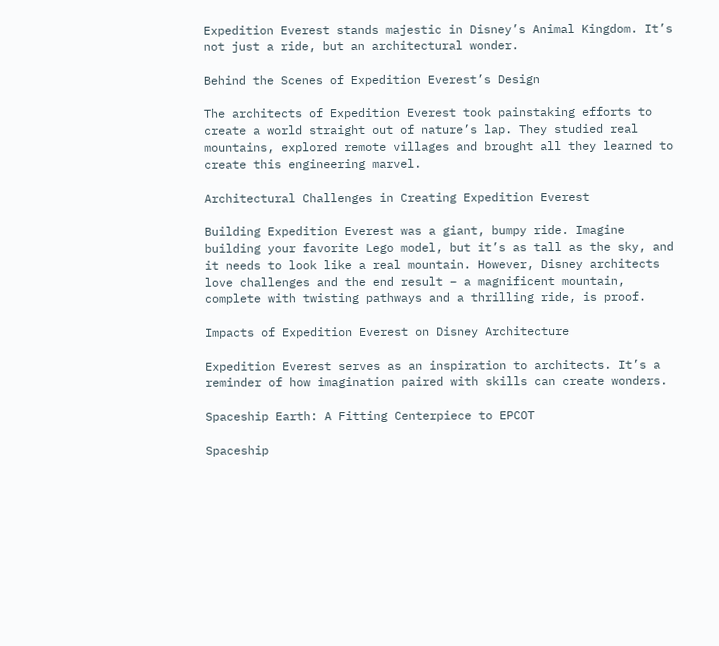Expedition Everest stands majestic in Disney’s Animal Kingdom. It’s not just a ride, but an architectural wonder.

Behind the Scenes of Expedition Everest’s Design

The architects of Expedition Everest took painstaking efforts to create a world straight out of nature’s lap. They studied real mountains, explored remote villages and brought all they learned to create this engineering marvel.

Architectural Challenges in Creating Expedition Everest

Building Expedition Everest was a giant, bumpy ride. Imagine building your favorite Lego model, but it’s as tall as the sky, and it needs to look like a real mountain. However, Disney architects love challenges and the end result – a magnificent mountain, complete with twisting pathways and a thrilling ride, is proof.

Impacts of Expedition Everest on Disney Architecture

Expedition Everest serves as an inspiration to architects. It’s a reminder of how imagination paired with skills can create wonders.

Spaceship Earth: A Fitting Centerpiece to EPCOT

Spaceship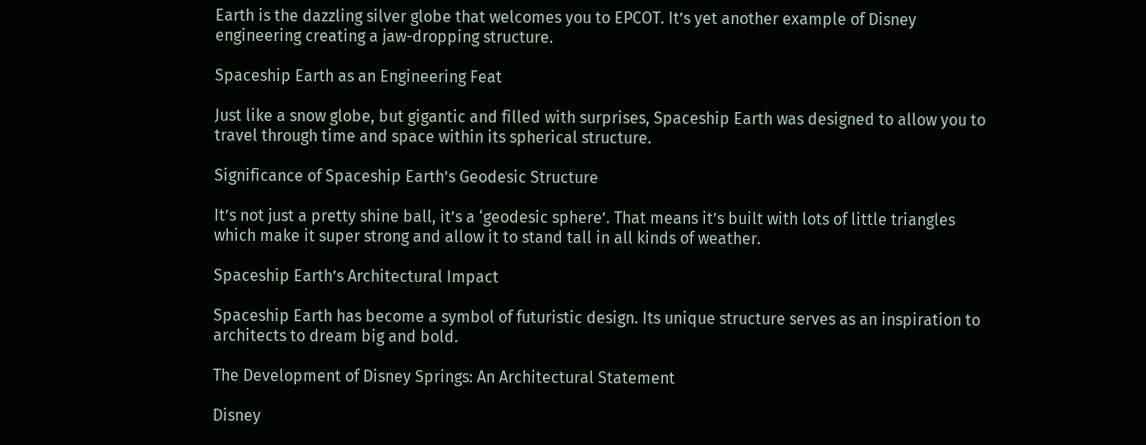Earth is the dazzling silver globe that welcomes you to EPCOT. It’s yet another example of Disney engineering creating a jaw-dropping structure.

Spaceship Earth as an Engineering Feat

Just like a snow globe, but gigantic and filled with surprises, Spaceship Earth was designed to allow you to travel through time and space within its spherical structure.

Significance of Spaceship Earth’s Geodesic Structure

It’s not just a pretty shine ball, it’s a ‘geodesic sphere’. That means it’s built with lots of little triangles which make it super strong and allow it to stand tall in all kinds of weather.

Spaceship Earth’s Architectural Impact

Spaceship Earth has become a symbol of futuristic design. Its unique structure serves as an inspiration to architects to dream big and bold.

The Development of Disney Springs: An Architectural Statement

Disney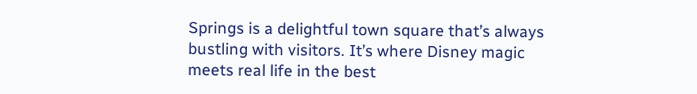Springs is a delightful town square that’s always bustling with visitors. It’s where Disney magic meets real life in the best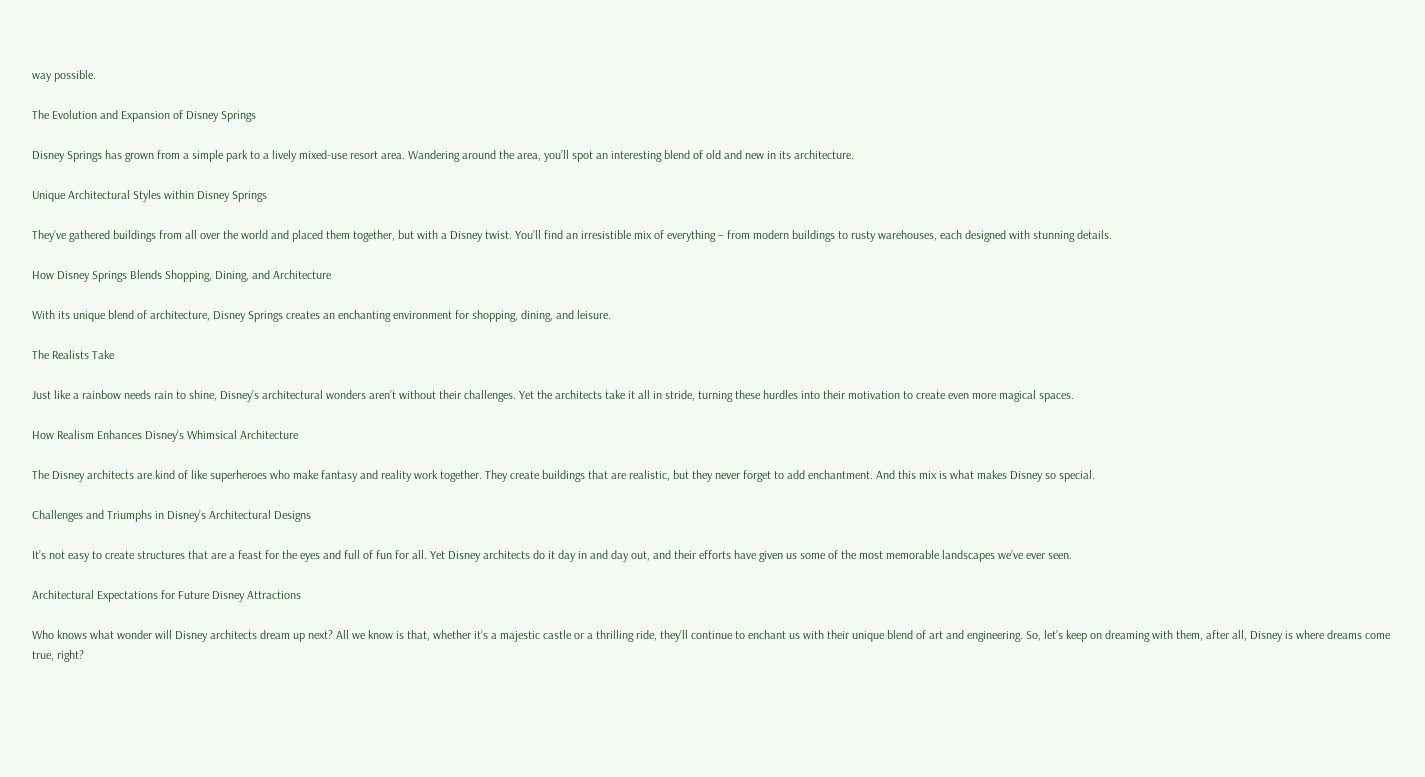way possible.

The Evolution and Expansion of Disney Springs

Disney Springs has grown from a simple park to a lively mixed-use resort area. Wandering around the area, you’ll spot an interesting blend of old and new in its architecture.

Unique Architectural Styles within Disney Springs

They’ve gathered buildings from all over the world and placed them together, but with a Disney twist. You’ll find an irresistible mix of everything – from modern buildings to rusty warehouses, each designed with stunning details.

How Disney Springs Blends Shopping, Dining, and Architecture

With its unique blend of architecture, Disney Springs creates an enchanting environment for shopping, dining, and leisure.

The Realists Take

Just like a rainbow needs rain to shine, Disney’s architectural wonders aren’t without their challenges. Yet the architects take it all in stride, turning these hurdles into their motivation to create even more magical spaces.

How Realism Enhances Disney’s Whimsical Architecture

The Disney architects are kind of like superheroes who make fantasy and reality work together. They create buildings that are realistic, but they never forget to add enchantment. And this mix is what makes Disney so special.

Challenges and Triumphs in Disney’s Architectural Designs

It’s not easy to create structures that are a feast for the eyes and full of fun for all. Yet Disney architects do it day in and day out, and their efforts have given us some of the most memorable landscapes we’ve ever seen.

Architectural Expectations for Future Disney Attractions

Who knows what wonder will Disney architects dream up next? All we know is that, whether it’s a majestic castle or a thrilling ride, they’ll continue to enchant us with their unique blend of art and engineering. So, let’s keep on dreaming with them, after all, Disney is where dreams come true, right?